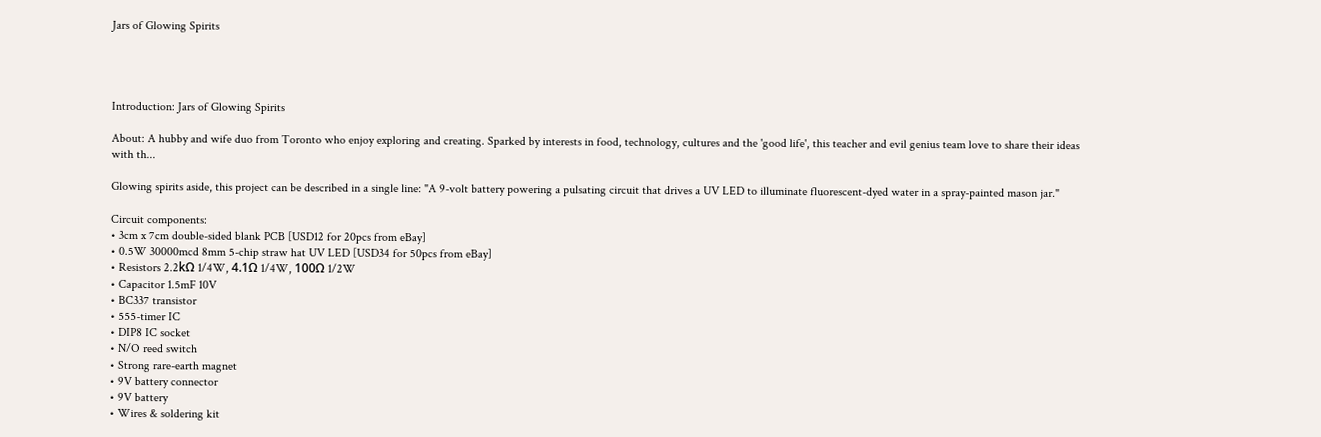Jars of Glowing Spirits




Introduction: Jars of Glowing Spirits

About: A hubby and wife duo from Toronto who enjoy exploring and creating. Sparked by interests in food, technology, cultures and the 'good life', this teacher and evil genius team love to share their ideas with th...

Glowing spirits aside, this project can be described in a single line: "A 9-volt battery powering a pulsating circuit that drives a UV LED to illuminate fluorescent-dyed water in a spray-painted mason jar."

Circuit components:
• 3cm x 7cm double-sided blank PCB [USD12 for 20pcs from eBay]
• 0.5W 30000mcd 8mm 5-chip straw hat UV LED [USD34 for 50pcs from eBay]
• Resistors 2.2kΩ 1/4W, 4.1Ω 1/4W, 100Ω 1/2W
• Capacitor 1.5mF 10V
• BC337 transistor
• 555-timer IC
• DIP8 IC socket
• N/O reed switch
• Strong rare-earth magnet
• 9V battery connector
• 9V battery
• Wires & soldering kit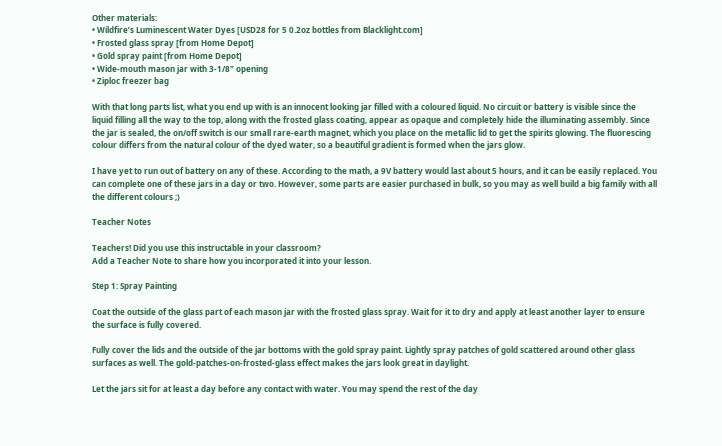Other materials:
• Wildfire’s Luminescent Water Dyes [USD28 for 5 0.2oz bottles from Blacklight.com]
• Frosted glass spray [from Home Depot]
• Gold spray paint [from Home Depot]
• Wide-mouth mason jar with 3-1/8" opening
• Ziploc freezer bag

With that long parts list, what you end up with is an innocent looking jar filled with a coloured liquid. No circuit or battery is visible since the liquid filling all the way to the top, along with the frosted glass coating, appear as opaque and completely hide the illuminating assembly. Since the jar is sealed, the on/off switch is our small rare-earth magnet, which you place on the metallic lid to get the spirits glowing. The fluorescing colour differs from the natural colour of the dyed water, so a beautiful gradient is formed when the jars glow.

I have yet to run out of battery on any of these. According to the math, a 9V battery would last about 5 hours, and it can be easily replaced. You can complete one of these jars in a day or two. However, some parts are easier purchased in bulk, so you may as well build a big family with all the different colours ;)

Teacher Notes

Teachers! Did you use this instructable in your classroom?
Add a Teacher Note to share how you incorporated it into your lesson.

Step 1: Spray Painting

Coat the outside of the glass part of each mason jar with the frosted glass spray. Wait for it to dry and apply at least another layer to ensure the surface is fully covered.

Fully cover the lids and the outside of the jar bottoms with the gold spray paint. Lightly spray patches of gold scattered around other glass surfaces as well. The gold-patches-on-frosted-glass effect makes the jars look great in daylight.

Let the jars sit for at least a day before any contact with water. You may spend the rest of the day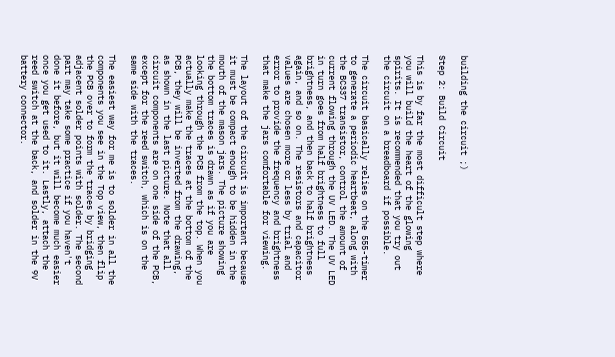building the circuit ;)

Step 2: Build Circuit

This is by far the most difficult step where you will build the heart of the glowing spirits. It is recommended that you try out the circuit on a breadboard if possible.

The circuit basically relies on the 555-timer to generate a periodic heartbeat, along with the BC337 transistor, control the amount of current flowing through the UV LED. The UV LED in turn goes from half brightness to full brightness, and then back to half brightness again, and so on. The resistors and capacitor values are chosen more or less by trial and error to provide the frequency and brightness that make the jars comfortable for viewing.

The layout of the circuit is important because it must be compact enough to be hidden in the mouth of the mason jars. The picture showing the bottom traces is drawn as if you are looking through the PCB from the top. When you actually make the traces at the bottom of the PCB, they will be inverted from the drawing, as shown in the last picture. Note that all circuit components are on one side of the PCB, except for the reed switch, which is on the same side with the traces.

The easiest way for me is to solder in all the components you see in the Top view, then flip the PCB over to form the traces by bridging adjacent solder points with solder. The second part may take some practice if you haven't done it before, but it will become much easier once you get used to it. Lastly, attach the reed switch at the back, and solder in the 9V battery connector.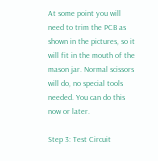At some point you will need to trim the PCB as shown in the pictures, so it will fit in the mouth of the mason jar. Normal scissors will do, no special tools needed. You can do this now or later.

Step 3: Test Circuit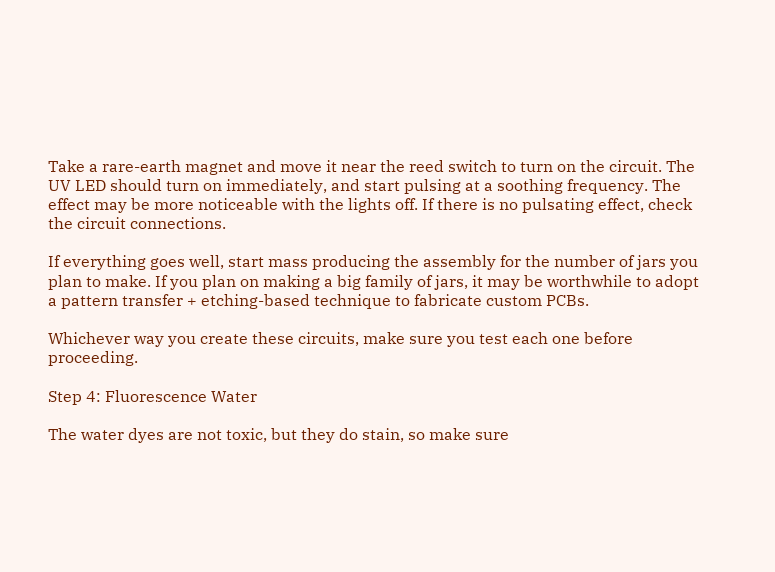Take a rare-earth magnet and move it near the reed switch to turn on the circuit. The UV LED should turn on immediately, and start pulsing at a soothing frequency. The effect may be more noticeable with the lights off. If there is no pulsating effect, check the circuit connections.

If everything goes well, start mass producing the assembly for the number of jars you plan to make. If you plan on making a big family of jars, it may be worthwhile to adopt a pattern transfer + etching-based technique to fabricate custom PCBs.

Whichever way you create these circuits, make sure you test each one before proceeding.

Step 4: Fluorescence Water

The water dyes are not toxic, but they do stain, so make sure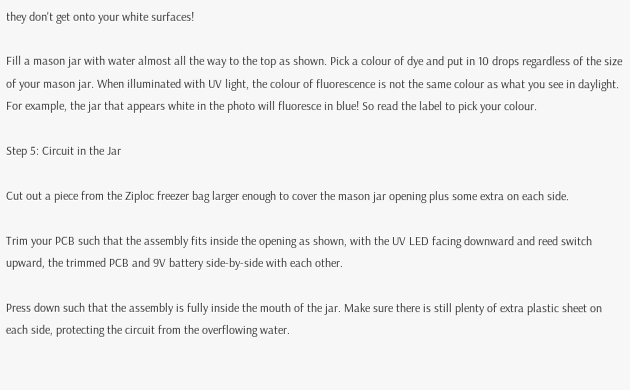they don't get onto your white surfaces!

Fill a mason jar with water almost all the way to the top as shown. Pick a colour of dye and put in 10 drops regardless of the size of your mason jar. When illuminated with UV light, the colour of fluorescence is not the same colour as what you see in daylight. For example, the jar that appears white in the photo will fluoresce in blue! So read the label to pick your colour.

Step 5: Circuit in the Jar

Cut out a piece from the Ziploc freezer bag larger enough to cover the mason jar opening plus some extra on each side.

Trim your PCB such that the assembly fits inside the opening as shown, with the UV LED facing downward and reed switch upward, the trimmed PCB and 9V battery side-by-side with each other.

Press down such that the assembly is fully inside the mouth of the jar. Make sure there is still plenty of extra plastic sheet on each side, protecting the circuit from the overflowing water.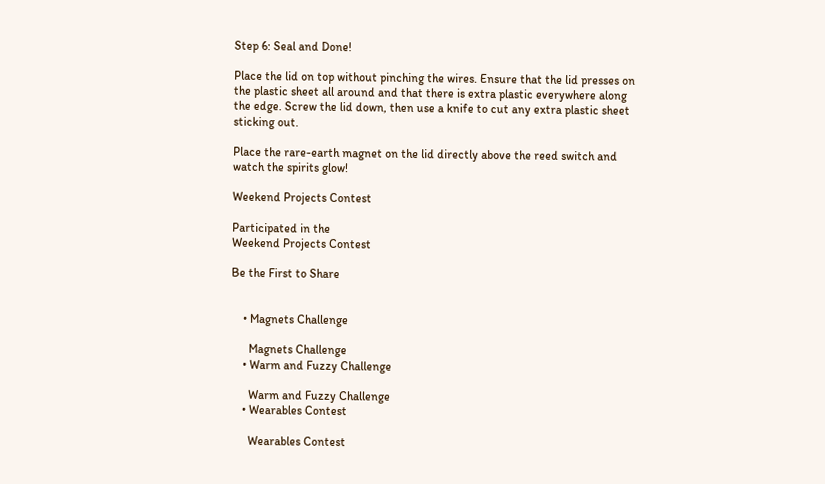Step 6: Seal and Done!

Place the lid on top without pinching the wires. Ensure that the lid presses on the plastic sheet all around and that there is extra plastic everywhere along the edge. Screw the lid down, then use a knife to cut any extra plastic sheet sticking out.

Place the rare-earth magnet on the lid directly above the reed switch and watch the spirits glow!

Weekend Projects Contest

Participated in the
Weekend Projects Contest

Be the First to Share


    • Magnets Challenge

      Magnets Challenge
    • Warm and Fuzzy Challenge

      Warm and Fuzzy Challenge
    • Wearables Contest

      Wearables Contest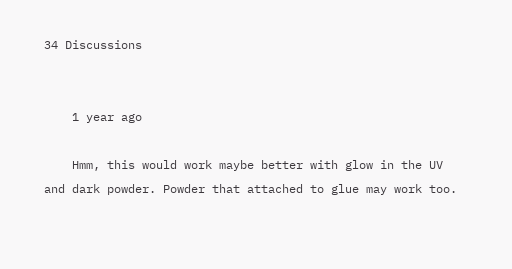34 Discussions


    1 year ago

    Hmm, this would work maybe better with glow in the UV and dark powder. Powder that attached to glue may work too.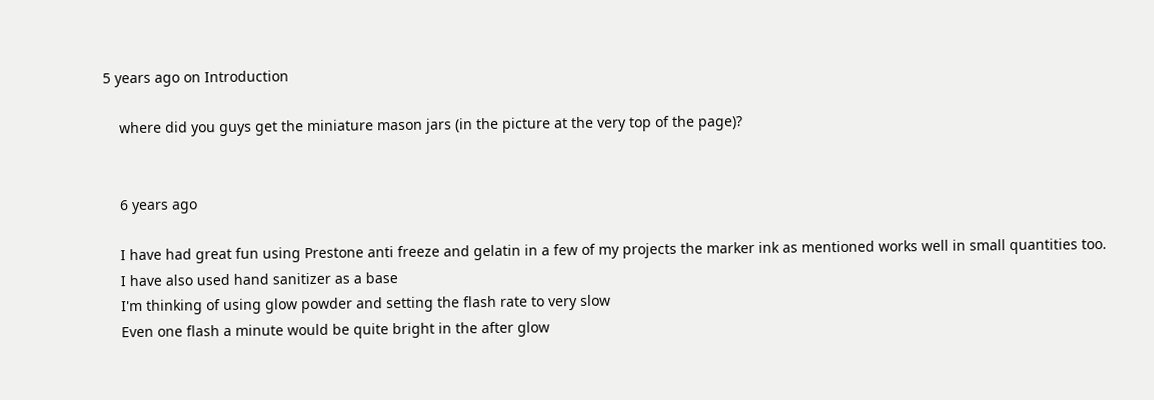5 years ago on Introduction

    where did you guys get the miniature mason jars (in the picture at the very top of the page)?


    6 years ago

    I have had great fun using Prestone anti freeze and gelatin in a few of my projects the marker ink as mentioned works well in small quantities too.
    I have also used hand sanitizer as a base
    I'm thinking of using glow powder and setting the flash rate to very slow
    Even one flash a minute would be quite bright in the after glow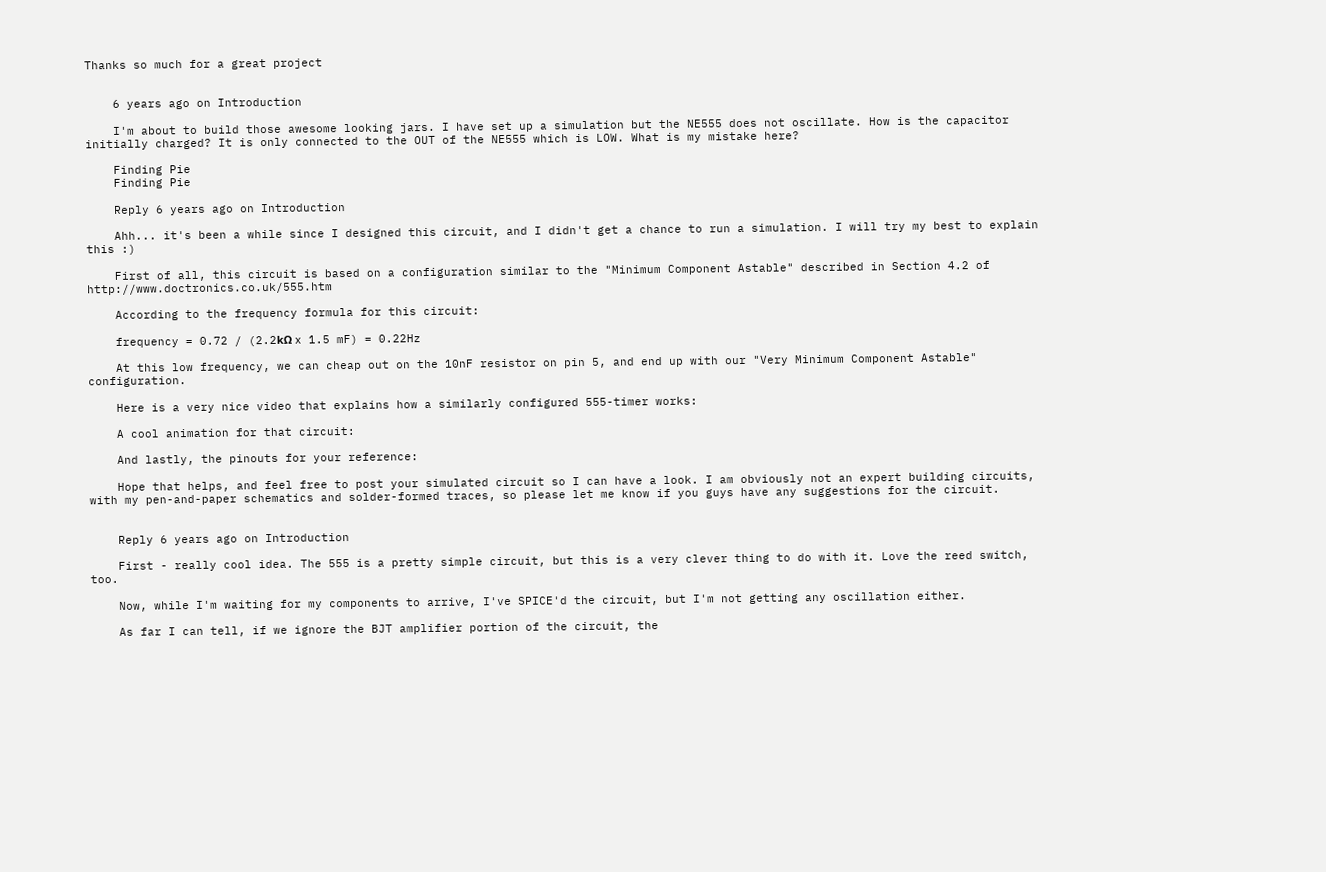Thanks so much for a great project


    6 years ago on Introduction

    I'm about to build those awesome looking jars. I have set up a simulation but the NE555 does not oscillate. How is the capacitor initially charged? It is only connected to the OUT of the NE555 which is LOW. What is my mistake here?

    Finding Pie
    Finding Pie

    Reply 6 years ago on Introduction

    Ahh... it's been a while since I designed this circuit, and I didn't get a chance to run a simulation. I will try my best to explain this :)

    First of all, this circuit is based on a configuration similar to the "Minimum Component Astable" described in Section 4.2 of http://www.doctronics.co.uk/555.htm

    According to the frequency formula for this circuit:

    frequency = 0.72 / (2.2kΩ x 1.5 mF) = 0.22Hz

    At this low frequency, we can cheap out on the 10nF resistor on pin 5, and end up with our "Very Minimum Component Astable" configuration.

    Here is a very nice video that explains how a similarly configured 555-timer works:

    A cool animation for that circuit:

    And lastly, the pinouts for your reference:

    Hope that helps, and feel free to post your simulated circuit so I can have a look. I am obviously not an expert building circuits, with my pen-and-paper schematics and solder-formed traces, so please let me know if you guys have any suggestions for the circuit.


    Reply 6 years ago on Introduction

    First - really cool idea. The 555 is a pretty simple circuit, but this is a very clever thing to do with it. Love the reed switch, too.

    Now, while I'm waiting for my components to arrive, I've SPICE'd the circuit, but I'm not getting any oscillation either.

    As far I can tell, if we ignore the BJT amplifier portion of the circuit, the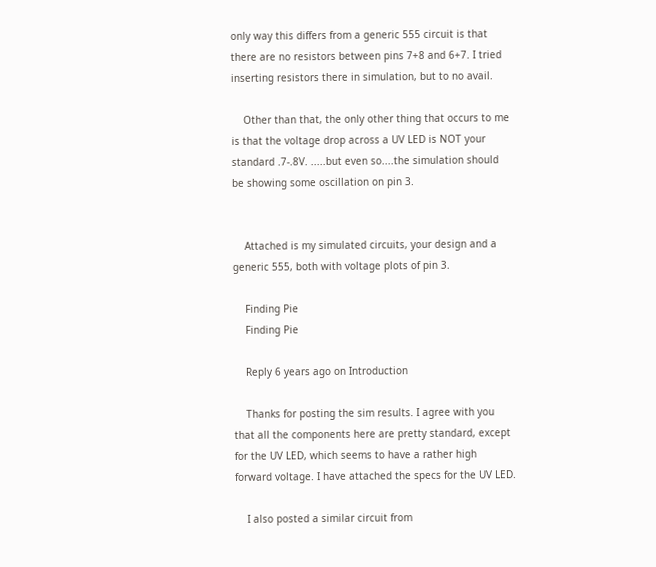only way this differs from a generic 555 circuit is that there are no resistors between pins 7+8 and 6+7. I tried inserting resistors there in simulation, but to no avail.

    Other than that, the only other thing that occurs to me is that the voltage drop across a UV LED is NOT your standard .7-.8V. .....but even so....the simulation should be showing some oscillation on pin 3.


    Attached is my simulated circuits, your design and a generic 555, both with voltage plots of pin 3.

    Finding Pie
    Finding Pie

    Reply 6 years ago on Introduction

    Thanks for posting the sim results. I agree with you that all the components here are pretty standard, except for the UV LED, which seems to have a rather high forward voltage. I have attached the specs for the UV LED.

    I also posted a similar circuit from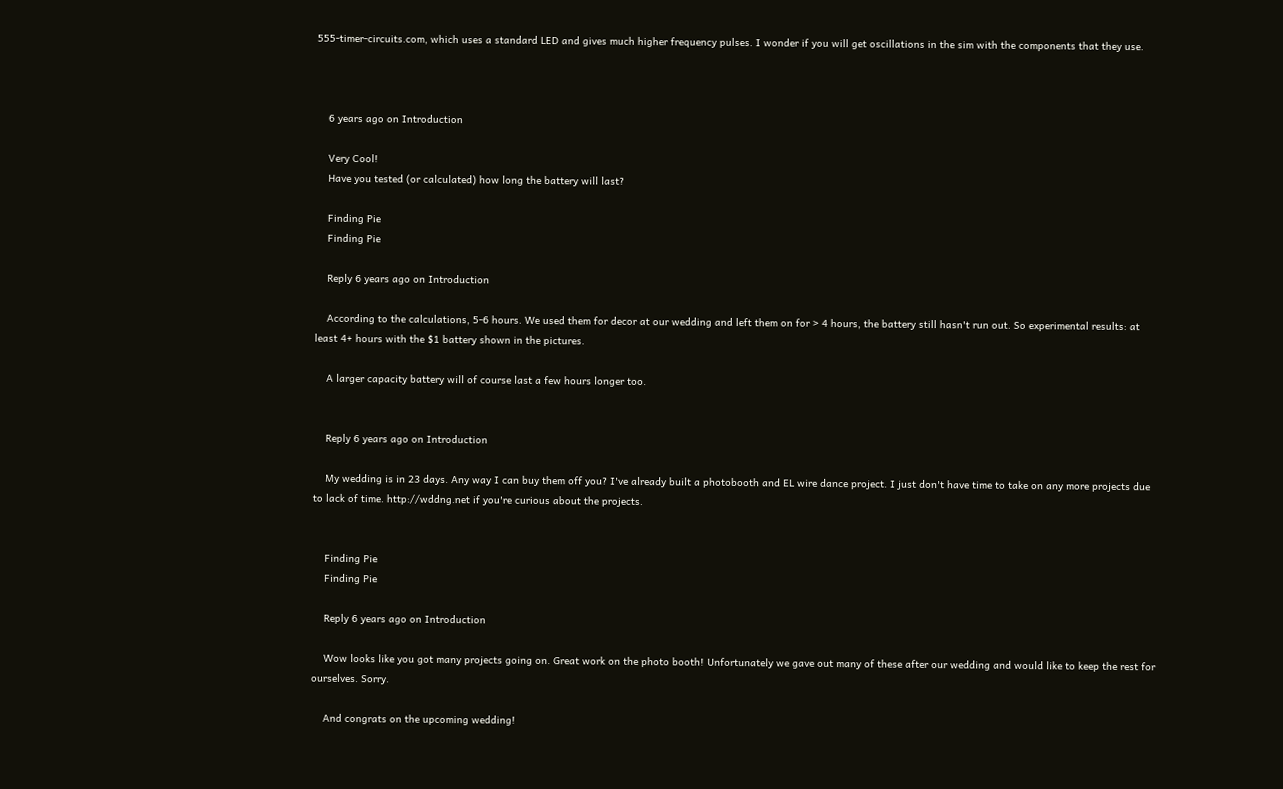555-timer-circuits.com, which uses a standard LED and gives much higher frequency pulses. I wonder if you will get oscillations in the sim with the components that they use.



    6 years ago on Introduction

    Very Cool!
    Have you tested (or calculated) how long the battery will last?

    Finding Pie
    Finding Pie

    Reply 6 years ago on Introduction

    According to the calculations, 5-6 hours. We used them for decor at our wedding and left them on for > 4 hours, the battery still hasn't run out. So experimental results: at least 4+ hours with the $1 battery shown in the pictures.

    A larger capacity battery will of course last a few hours longer too.


    Reply 6 years ago on Introduction

    My wedding is in 23 days. Any way I can buy them off you? I've already built a photobooth and EL wire dance project. I just don't have time to take on any more projects due to lack of time. http://wddng.net if you're curious about the projects.


    Finding Pie
    Finding Pie

    Reply 6 years ago on Introduction

    Wow looks like you got many projects going on. Great work on the photo booth! Unfortunately we gave out many of these after our wedding and would like to keep the rest for ourselves. Sorry.

    And congrats on the upcoming wedding!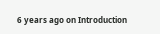6 years ago on Introduction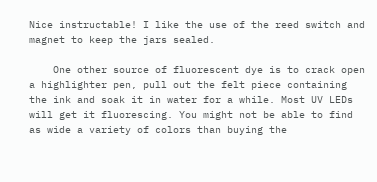Nice instructable! I like the use of the reed switch and magnet to keep the jars sealed.

    One other source of fluorescent dye is to crack open a highlighter pen, pull out the felt piece containing the ink and soak it in water for a while. Most UV LEDs will get it fluorescing. You might not be able to find as wide a variety of colors than buying the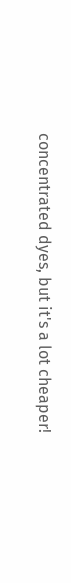concentrated dyes, but it's a lot cheaper!